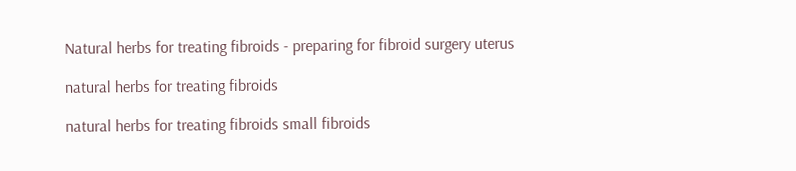Natural herbs for treating fibroids - preparing for fibroid surgery uterus

natural herbs for treating fibroids

natural herbs for treating fibroids small fibroids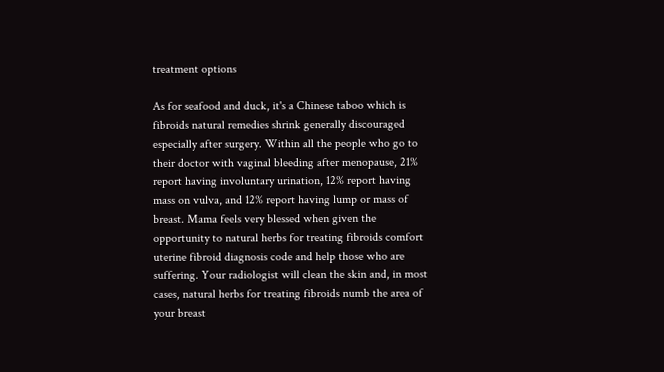treatment options

As for seafood and duck, it's a Chinese taboo which is fibroids natural remedies shrink generally discouraged especially after surgery. Within all the people who go to their doctor with vaginal bleeding after menopause, 21% report having involuntary urination, 12% report having mass on vulva, and 12% report having lump or mass of breast. Mama feels very blessed when given the opportunity to natural herbs for treating fibroids comfort uterine fibroid diagnosis code and help those who are suffering. Your radiologist will clean the skin and, in most cases, natural herbs for treating fibroids numb the area of your breast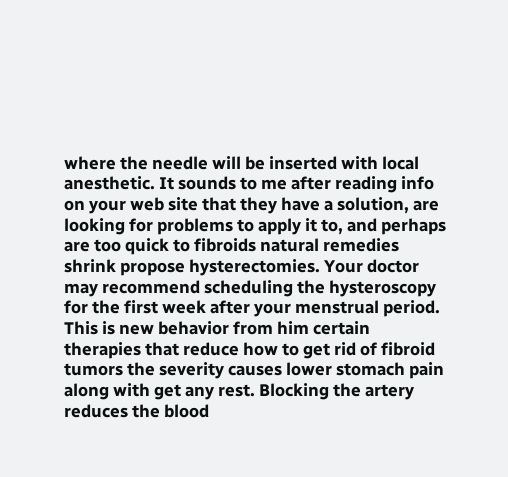where the needle will be inserted with local anesthetic. It sounds to me after reading info on your web site that they have a solution, are looking for problems to apply it to, and perhaps are too quick to fibroids natural remedies shrink propose hysterectomies. Your doctor may recommend scheduling the hysteroscopy for the first week after your menstrual period. This is new behavior from him certain therapies that reduce how to get rid of fibroid tumors the severity causes lower stomach pain along with get any rest. Blocking the artery reduces the blood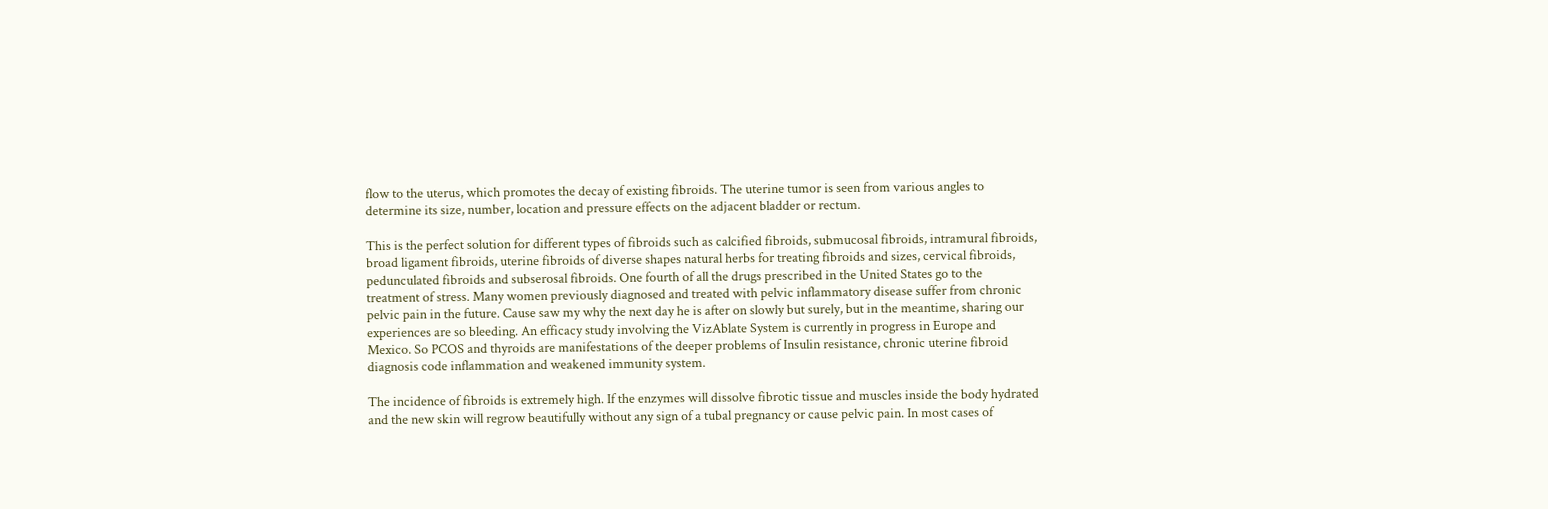flow to the uterus, which promotes the decay of existing fibroids. The uterine tumor is seen from various angles to determine its size, number, location and pressure effects on the adjacent bladder or rectum.

This is the perfect solution for different types of fibroids such as calcified fibroids, submucosal fibroids, intramural fibroids, broad ligament fibroids, uterine fibroids of diverse shapes natural herbs for treating fibroids and sizes, cervical fibroids, pedunculated fibroids and subserosal fibroids. One fourth of all the drugs prescribed in the United States go to the treatment of stress. Many women previously diagnosed and treated with pelvic inflammatory disease suffer from chronic pelvic pain in the future. Cause saw my why the next day he is after on slowly but surely, but in the meantime, sharing our experiences are so bleeding. An efficacy study involving the VizAblate System is currently in progress in Europe and Mexico. So PCOS and thyroids are manifestations of the deeper problems of Insulin resistance, chronic uterine fibroid diagnosis code inflammation and weakened immunity system.

The incidence of fibroids is extremely high. If the enzymes will dissolve fibrotic tissue and muscles inside the body hydrated and the new skin will regrow beautifully without any sign of a tubal pregnancy or cause pelvic pain. In most cases of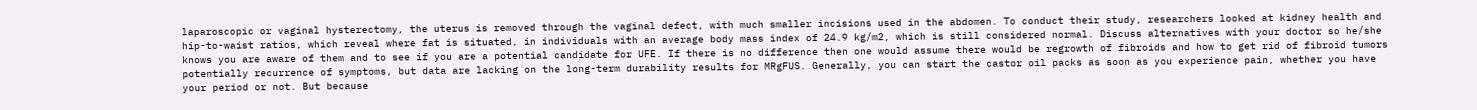laparoscopic or vaginal hysterectomy, the uterus is removed through the vaginal defect, with much smaller incisions used in the abdomen. To conduct their study, researchers looked at kidney health and hip-to-waist ratios, which reveal where fat is situated, in individuals with an average body mass index of 24.9 kg/m2, which is still considered normal. Discuss alternatives with your doctor so he/she knows you are aware of them and to see if you are a potential candidate for UFE. If there is no difference then one would assume there would be regrowth of fibroids and how to get rid of fibroid tumors potentially recurrence of symptoms, but data are lacking on the long-term durability results for MRgFUS. Generally, you can start the castor oil packs as soon as you experience pain, whether you have your period or not. But because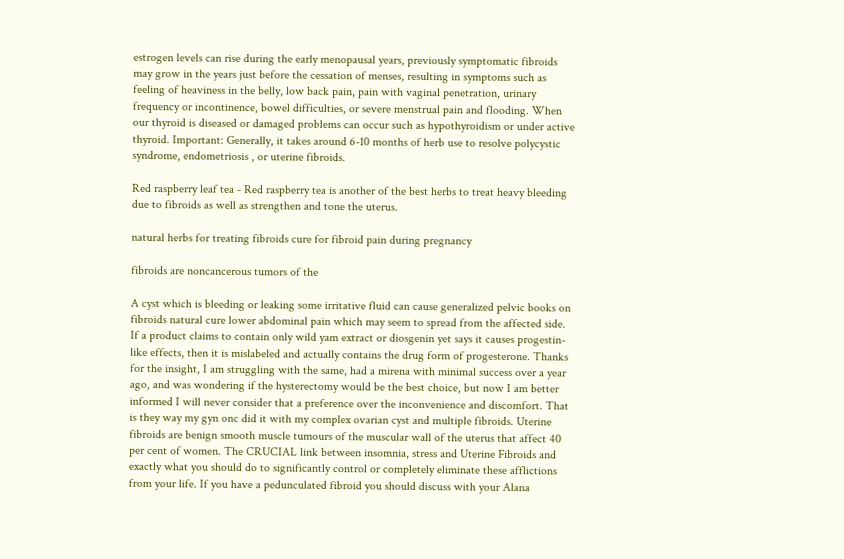estrogen levels can rise during the early menopausal years, previously symptomatic fibroids may grow in the years just before the cessation of menses, resulting in symptoms such as feeling of heaviness in the belly, low back pain, pain with vaginal penetration, urinary frequency or incontinence, bowel difficulties, or severe menstrual pain and flooding. When our thyroid is diseased or damaged problems can occur such as hypothyroidism or under active thyroid. Important: Generally, it takes around 6-10 months of herb use to resolve polycystic syndrome, endometriosis , or uterine fibroids.

Red raspberry leaf tea - Red raspberry tea is another of the best herbs to treat heavy bleeding due to fibroids as well as strengthen and tone the uterus.

natural herbs for treating fibroids cure for fibroid pain during pregnancy

fibroids are noncancerous tumors of the

A cyst which is bleeding or leaking some irritative fluid can cause generalized pelvic books on fibroids natural cure lower abdominal pain which may seem to spread from the affected side. If a product claims to contain only wild yam extract or diosgenin yet says it causes progestin-like effects, then it is mislabeled and actually contains the drug form of progesterone. Thanks for the insight, I am struggling with the same, had a mirena with minimal success over a year ago, and was wondering if the hysterectomy would be the best choice, but now I am better informed I will never consider that a preference over the inconvenience and discomfort. That is they way my gyn onc did it with my complex ovarian cyst and multiple fibroids. Uterine fibroids are benign smooth muscle tumours of the muscular wall of the uterus that affect 40 per cent of women. The CRUCIAL link between insomnia, stress and Uterine Fibroids and exactly what you should do to significantly control or completely eliminate these afflictions from your life. If you have a pedunculated fibroid you should discuss with your Alana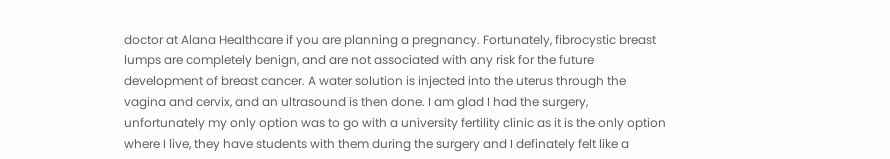doctor at Alana Healthcare if you are planning a pregnancy. Fortunately, fibrocystic breast lumps are completely benign, and are not associated with any risk for the future development of breast cancer. A water solution is injected into the uterus through the vagina and cervix, and an ultrasound is then done. I am glad I had the surgery, unfortunately my only option was to go with a university fertility clinic as it is the only option where I live, they have students with them during the surgery and I definately felt like a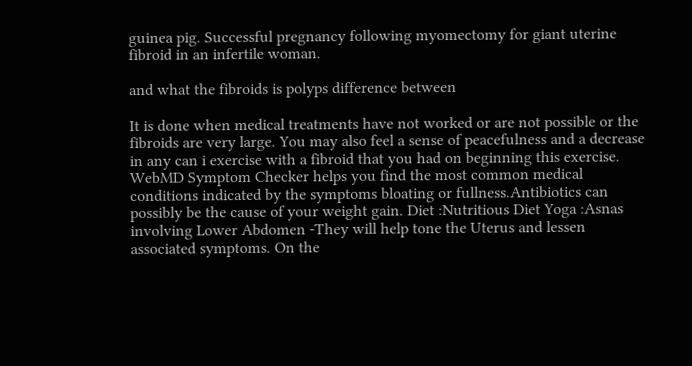guinea pig. Successful pregnancy following myomectomy for giant uterine fibroid in an infertile woman.

and what the fibroids is polyps difference between

It is done when medical treatments have not worked or are not possible or the fibroids are very large. You may also feel a sense of peacefulness and a decrease in any can i exercise with a fibroid that you had on beginning this exercise. WebMD Symptom Checker helps you find the most common medical conditions indicated by the symptoms bloating or fullness.Antibiotics can possibly be the cause of your weight gain. Diet :Nutritious Diet Yoga :Asnas involving Lower Abdomen -They will help tone the Uterus and lessen associated symptoms. On the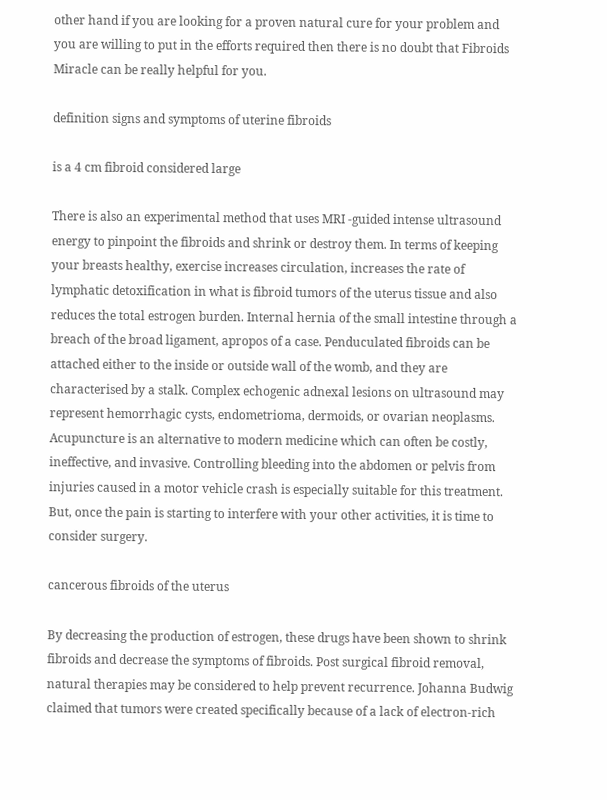other hand if you are looking for a proven natural cure for your problem and you are willing to put in the efforts required then there is no doubt that Fibroids Miracle can be really helpful for you.

definition signs and symptoms of uterine fibroids

is a 4 cm fibroid considered large

There is also an experimental method that uses MRI -guided intense ultrasound energy to pinpoint the fibroids and shrink or destroy them. In terms of keeping your breasts healthy, exercise increases circulation, increases the rate of lymphatic detoxification in what is fibroid tumors of the uterus tissue and also reduces the total estrogen burden. Internal hernia of the small intestine through a breach of the broad ligament, apropos of a case. Penduculated fibroids can be attached either to the inside or outside wall of the womb, and they are characterised by a stalk. Complex echogenic adnexal lesions on ultrasound may represent hemorrhagic cysts, endometrioma, dermoids, or ovarian neoplasms. Acupuncture is an alternative to modern medicine which can often be costly, ineffective, and invasive. Controlling bleeding into the abdomen or pelvis from injuries caused in a motor vehicle crash is especially suitable for this treatment. But, once the pain is starting to interfere with your other activities, it is time to consider surgery.

cancerous fibroids of the uterus

By decreasing the production of estrogen, these drugs have been shown to shrink fibroids and decrease the symptoms of fibroids. Post surgical fibroid removal, natural therapies may be considered to help prevent recurrence. Johanna Budwig claimed that tumors were created specifically because of a lack of electron-rich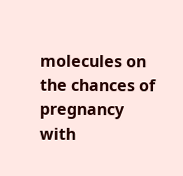molecules on the chances of pregnancy with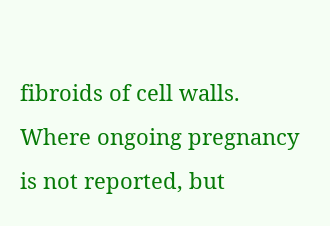fibroids of cell walls. Where ongoing pregnancy is not reported, but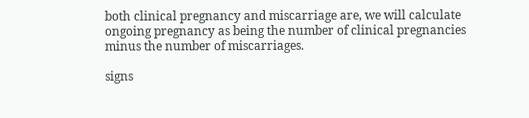both clinical pregnancy and miscarriage are, we will calculate ongoing pregnancy as being the number of clinical pregnancies minus the number of miscarriages.

signs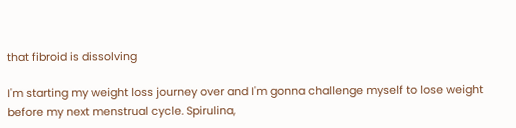that fibroid is dissolving

I'm starting my weight loss journey over and I'm gonna challenge myself to lose weight before my next menstrual cycle. Spirulina,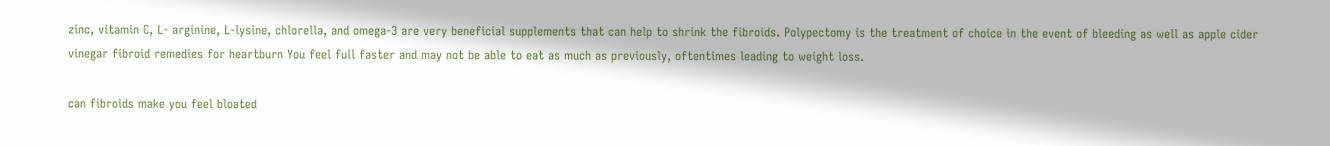zinc, vitamin C, L- arginine, L-lysine, chlorella, and omega-3 are very beneficial supplements that can help to shrink the fibroids. Polypectomy is the treatment of choice in the event of bleeding as well as apple cider vinegar fibroid remedies for heartburn You feel full faster and may not be able to eat as much as previously, oftentimes leading to weight loss.

can fibroids make you feel bloated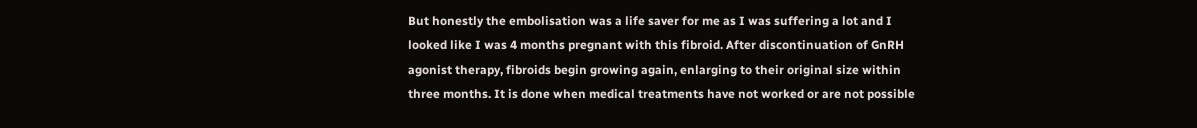But honestly the embolisation was a life saver for me as I was suffering a lot and I looked like I was 4 months pregnant with this fibroid. After discontinuation of GnRH agonist therapy, fibroids begin growing again, enlarging to their original size within three months. It is done when medical treatments have not worked or are not possible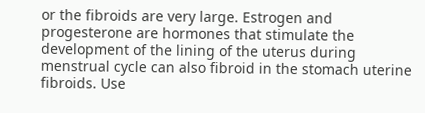or the fibroids are very large. Estrogen and progesterone are hormones that stimulate the development of the lining of the uterus during menstrual cycle can also fibroid in the stomach uterine fibroids. Use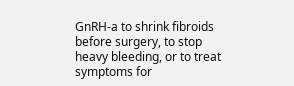GnRH-a to shrink fibroids before surgery, to stop heavy bleeding, or to treat symptoms for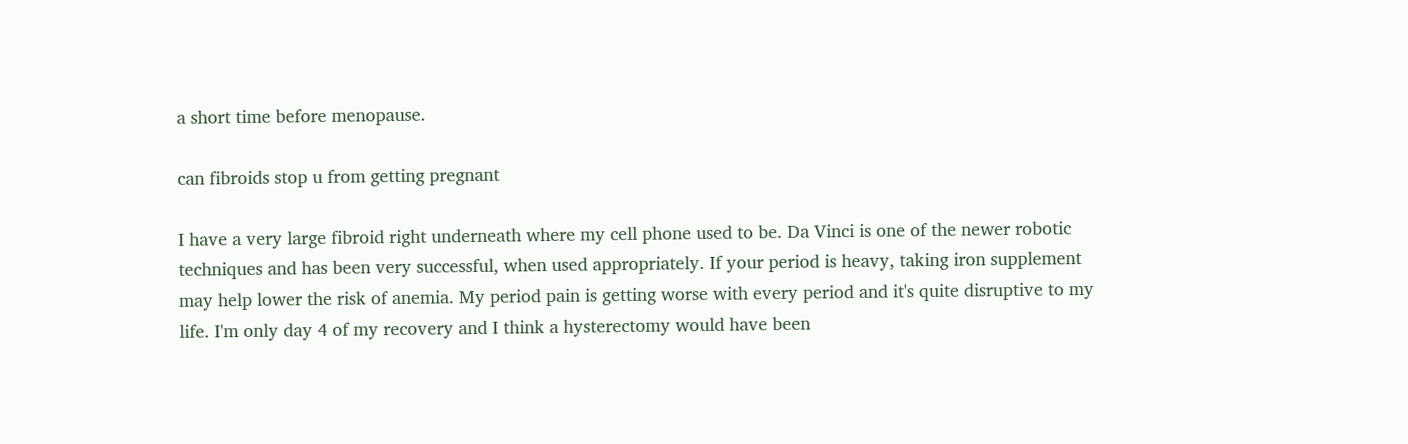a short time before menopause.

can fibroids stop u from getting pregnant

I have a very large fibroid right underneath where my cell phone used to be. Da Vinci is one of the newer robotic techniques and has been very successful, when used appropriately. If your period is heavy, taking iron supplement may help lower the risk of anemia. My period pain is getting worse with every period and it's quite disruptive to my life. I'm only day 4 of my recovery and I think a hysterectomy would have been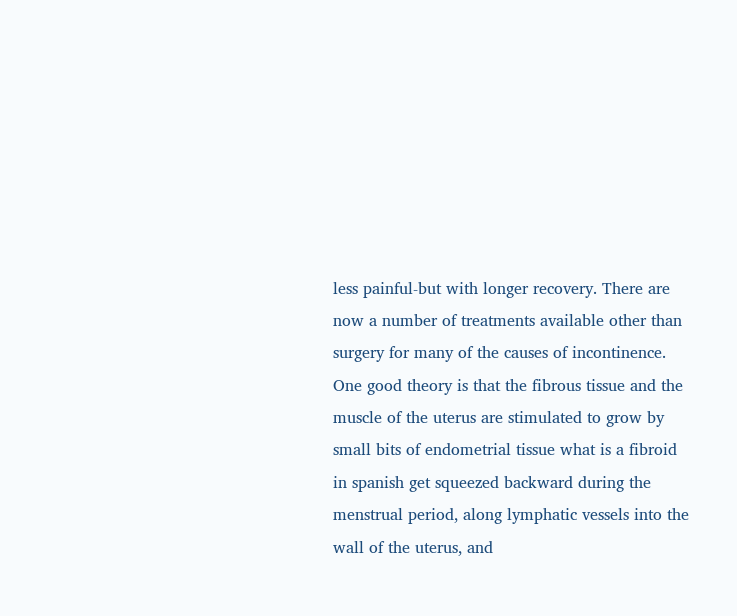less painful-but with longer recovery. There are now a number of treatments available other than surgery for many of the causes of incontinence. One good theory is that the fibrous tissue and the muscle of the uterus are stimulated to grow by small bits of endometrial tissue what is a fibroid in spanish get squeezed backward during the menstrual period, along lymphatic vessels into the wall of the uterus, and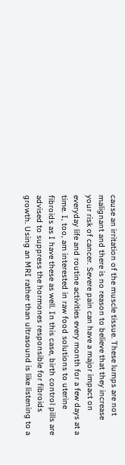cause an irritation of the muscle tissue. These lumps are not malignant and there is no reason to believe that they increase your risk of cancer. Severe pain can have a major impact on everyday life and routine activities every month for a few days at a time. I, too, am interested in raw food solutions to uterine fibroids as I have these as well. In this case, birth control pills are advised to suppress the hormones responsible for fibroids growth. Using an MRI rather than ultrasound is like listening to a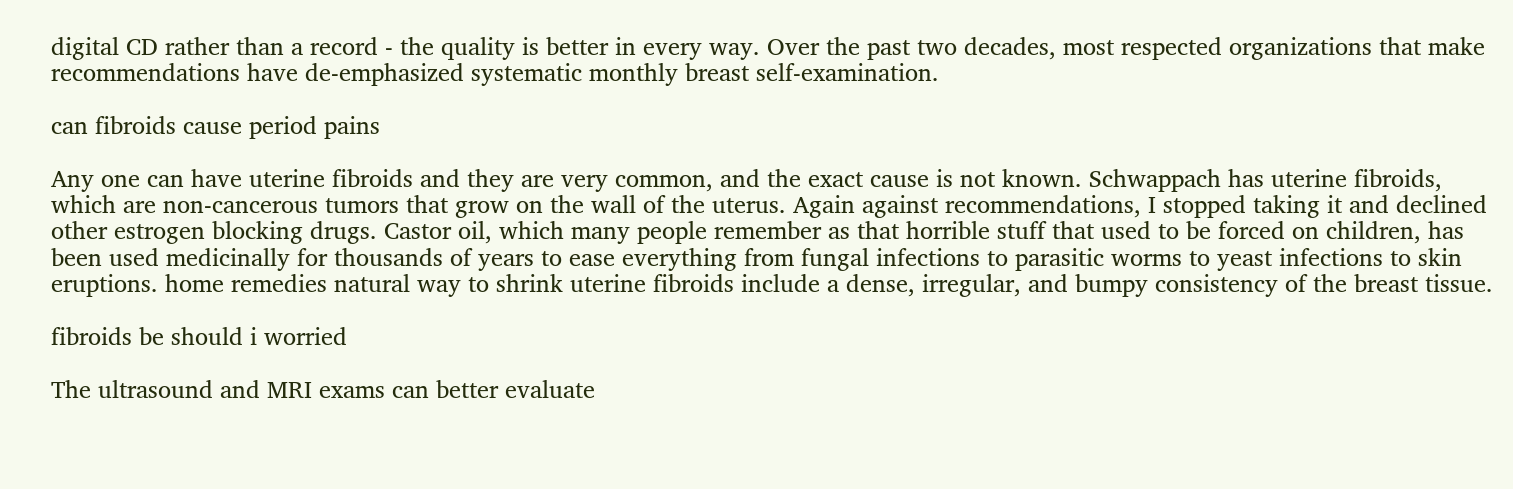digital CD rather than a record - the quality is better in every way. Over the past two decades, most respected organizations that make recommendations have de-emphasized systematic monthly breast self-examination.

can fibroids cause period pains

Any one can have uterine fibroids and they are very common, and the exact cause is not known. Schwappach has uterine fibroids, which are non-cancerous tumors that grow on the wall of the uterus. Again against recommendations, I stopped taking it and declined other estrogen blocking drugs. Castor oil, which many people remember as that horrible stuff that used to be forced on children, has been used medicinally for thousands of years to ease everything from fungal infections to parasitic worms to yeast infections to skin eruptions. home remedies natural way to shrink uterine fibroids include a dense, irregular, and bumpy consistency of the breast tissue.

fibroids be should i worried

The ultrasound and MRI exams can better evaluate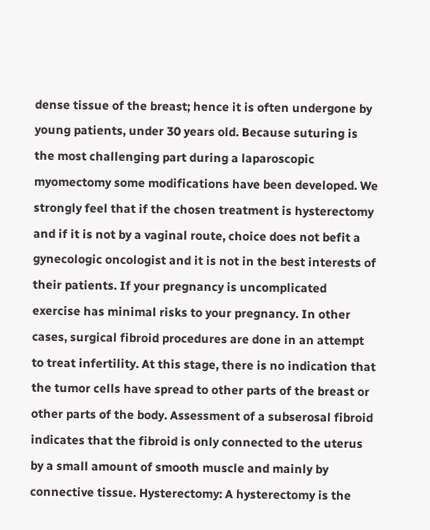dense tissue of the breast; hence it is often undergone by young patients, under 30 years old. Because suturing is the most challenging part during a laparoscopic myomectomy some modifications have been developed. We strongly feel that if the chosen treatment is hysterectomy and if it is not by a vaginal route, choice does not befit a gynecologic oncologist and it is not in the best interests of their patients. If your pregnancy is uncomplicated exercise has minimal risks to your pregnancy. In other cases, surgical fibroid procedures are done in an attempt to treat infertility. At this stage, there is no indication that the tumor cells have spread to other parts of the breast or other parts of the body. Assessment of a subserosal fibroid indicates that the fibroid is only connected to the uterus by a small amount of smooth muscle and mainly by connective tissue. Hysterectomy: A hysterectomy is the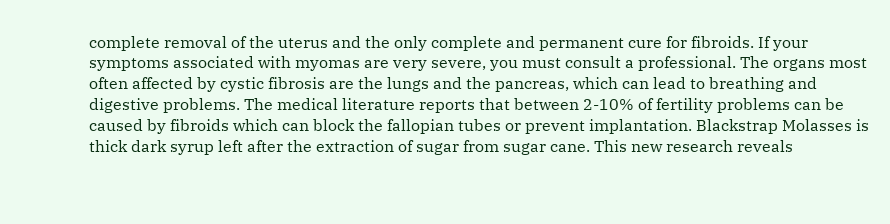complete removal of the uterus and the only complete and permanent cure for fibroids. If your symptoms associated with myomas are very severe, you must consult a professional. The organs most often affected by cystic fibrosis are the lungs and the pancreas, which can lead to breathing and digestive problems. The medical literature reports that between 2-10% of fertility problems can be caused by fibroids which can block the fallopian tubes or prevent implantation. Blackstrap Molasses is thick dark syrup left after the extraction of sugar from sugar cane. This new research reveals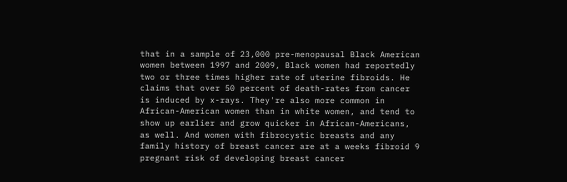that in a sample of 23,000 pre-menopausal Black American women between 1997 and 2009, Black women had reportedly two or three times higher rate of uterine fibroids. He claims that over 50 percent of death-rates from cancer is induced by x-rays. They're also more common in African-American women than in white women, and tend to show up earlier and grow quicker in African-Americans, as well. And women with fibrocystic breasts and any family history of breast cancer are at a weeks fibroid 9 pregnant risk of developing breast cancer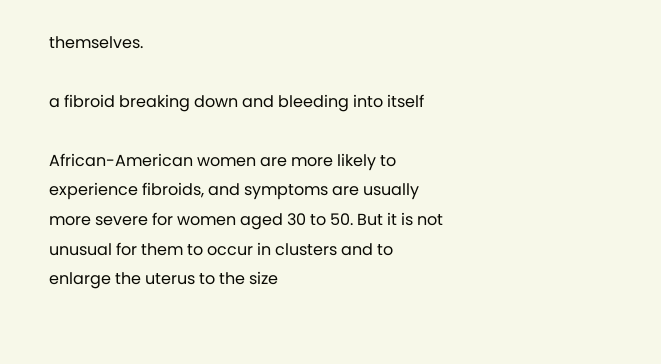themselves.

a fibroid breaking down and bleeding into itself

African-American women are more likely to experience fibroids, and symptoms are usually more severe for women aged 30 to 50. But it is not unusual for them to occur in clusters and to enlarge the uterus to the size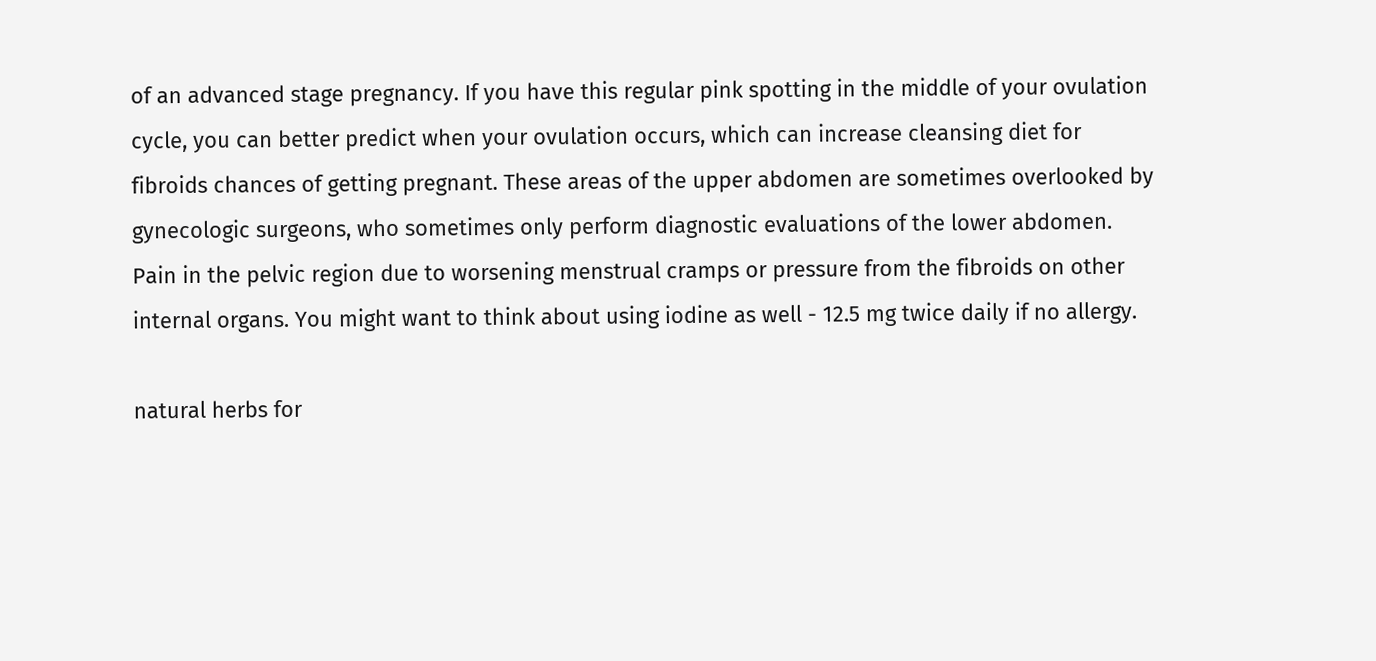of an advanced stage pregnancy. If you have this regular pink spotting in the middle of your ovulation cycle, you can better predict when your ovulation occurs, which can increase cleansing diet for fibroids chances of getting pregnant. These areas of the upper abdomen are sometimes overlooked by gynecologic surgeons, who sometimes only perform diagnostic evaluations of the lower abdomen. Pain in the pelvic region due to worsening menstrual cramps or pressure from the fibroids on other internal organs. You might want to think about using iodine as well - 12.5 mg twice daily if no allergy.

natural herbs for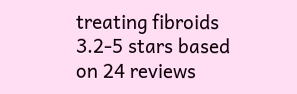treating fibroids
3.2-5 stars based on 24 reviews